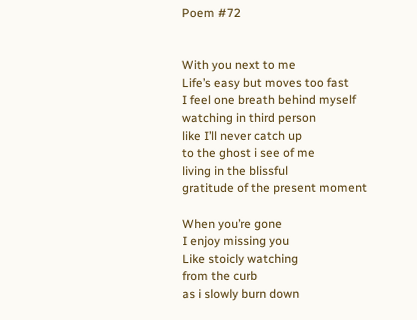Poem #72


With you next to me
Life’s easy but moves too fast
I feel one breath behind myself
watching in third person
like I’ll never catch up
to the ghost i see of me
living in the blissful
gratitude of the present moment

When you’re gone
I enjoy missing you
Like stoicly watching
from the curb
as i slowly burn down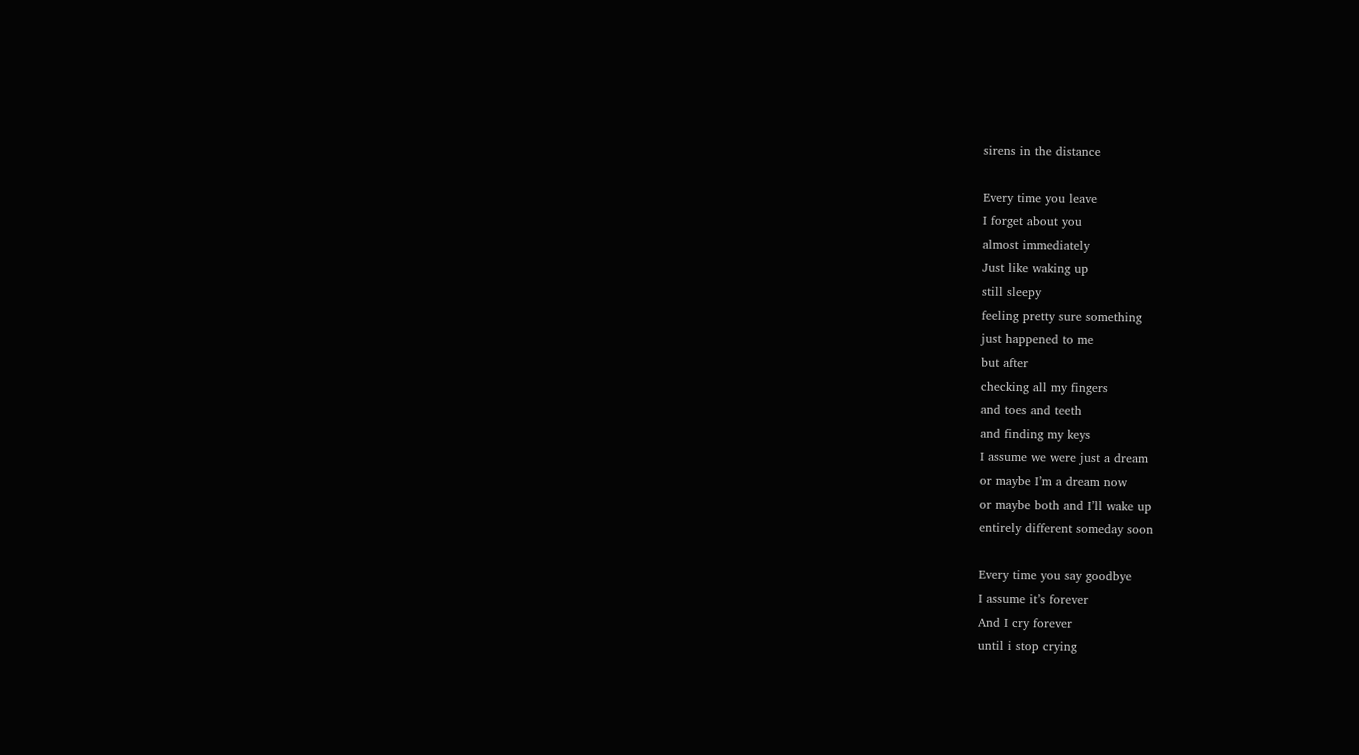sirens in the distance

Every time you leave
I forget about you
almost immediately
Just like waking up
still sleepy
feeling pretty sure something
just happened to me
but after
checking all my fingers
and toes and teeth
and finding my keys
I assume we were just a dream
or maybe I’m a dream now
or maybe both and I’ll wake up
entirely different someday soon

Every time you say goodbye
I assume it’s forever
And I cry forever
until i stop crying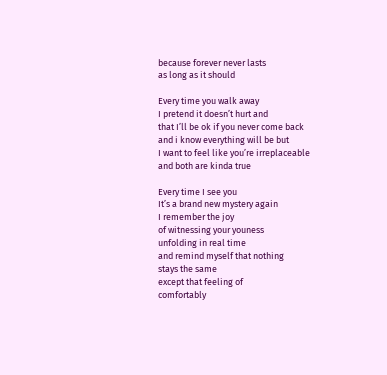because forever never lasts
as long as it should

Every time you walk away
I pretend it doesn’t hurt and
that I’ll be ok if you never come back
and i know everything will be but
I want to feel like you’re irreplaceable
and both are kinda true

Every time I see you
It’s a brand new mystery again
I remember the joy
of witnessing your youness
unfolding in real time
and remind myself that nothing
stays the same
except that feeling of
comfortably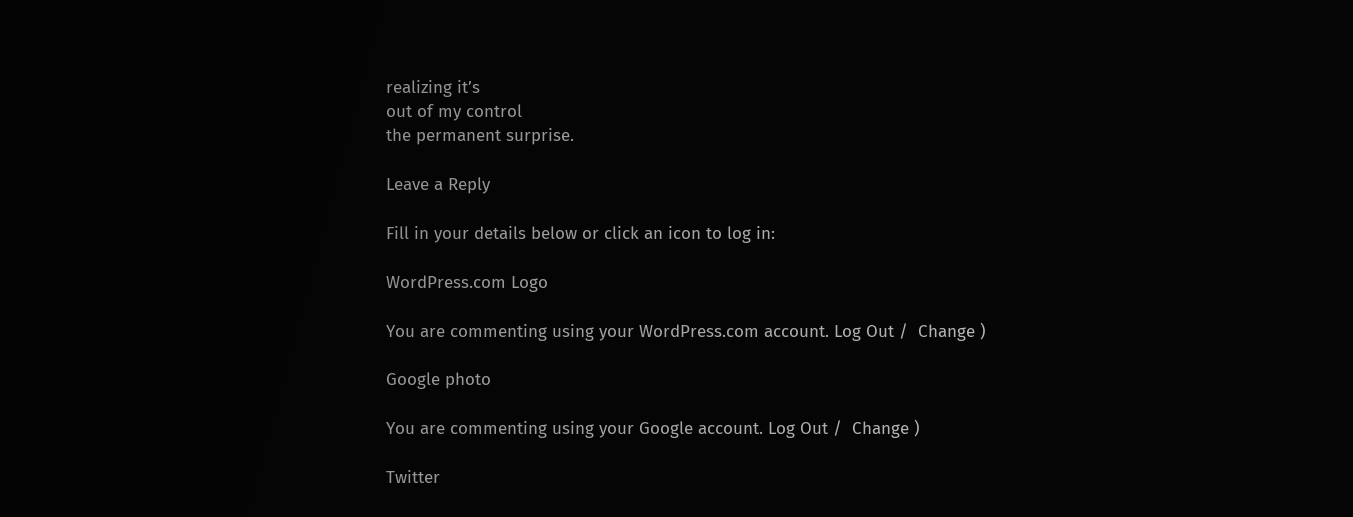realizing it’s
out of my control
the permanent surprise.

Leave a Reply

Fill in your details below or click an icon to log in:

WordPress.com Logo

You are commenting using your WordPress.com account. Log Out /  Change )

Google photo

You are commenting using your Google account. Log Out /  Change )

Twitter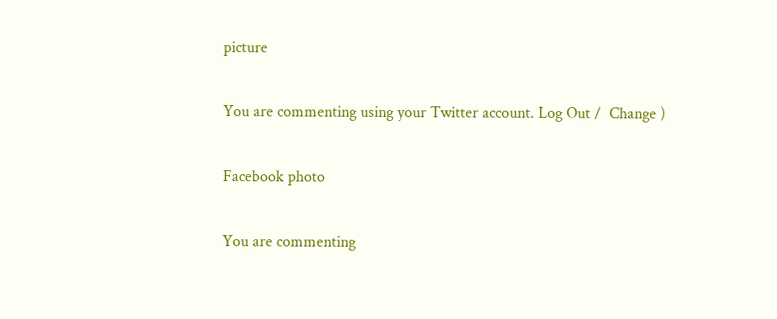picture

You are commenting using your Twitter account. Log Out /  Change )

Facebook photo

You are commenting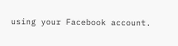using your Facebook account.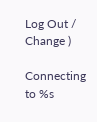Log Out /  Change )

Connecting to %s